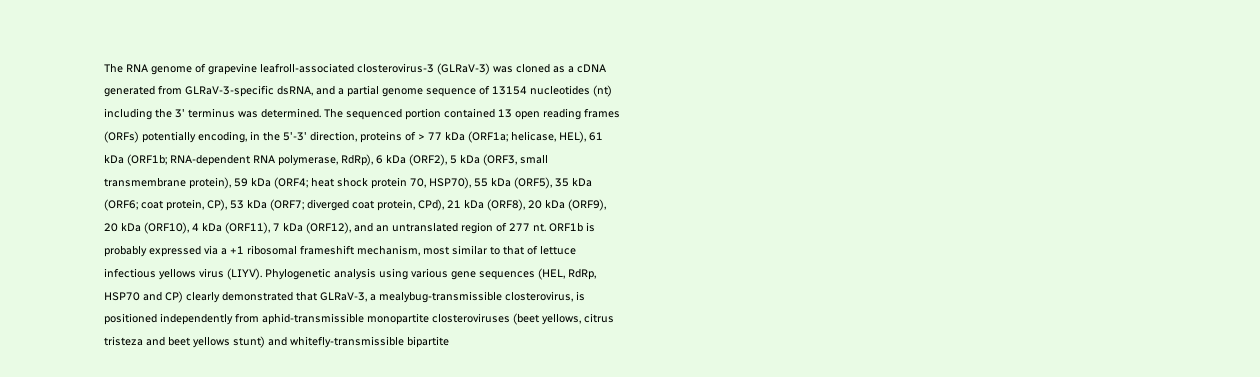The RNA genome of grapevine leafroll-associated closterovirus-3 (GLRaV-3) was cloned as a cDNA generated from GLRaV-3-specific dsRNA, and a partial genome sequence of 13154 nucleotides (nt) including the 3' terminus was determined. The sequenced portion contained 13 open reading frames (ORFs) potentially encoding, in the 5'-3' direction, proteins of > 77 kDa (ORF1a; helicase, HEL), 61 kDa (ORF1b; RNA-dependent RNA polymerase, RdRp), 6 kDa (ORF2), 5 kDa (ORF3, small transmembrane protein), 59 kDa (ORF4; heat shock protein 70, HSP70), 55 kDa (ORF5), 35 kDa (ORF6; coat protein, CP), 53 kDa (ORF7; diverged coat protein, CPd), 21 kDa (ORF8), 20 kDa (ORF9), 20 kDa (ORF10), 4 kDa (ORF11), 7 kDa (ORF12), and an untranslated region of 277 nt. ORF1b is probably expressed via a +1 ribosomal frameshift mechanism, most similar to that of lettuce infectious yellows virus (LIYV). Phylogenetic analysis using various gene sequences (HEL, RdRp, HSP70 and CP) clearly demonstrated that GLRaV-3, a mealybug-transmissible closterovirus, is positioned independently from aphid-transmissible monopartite closteroviruses (beet yellows, citrus tristeza and beet yellows stunt) and whitefly-transmissible bipartite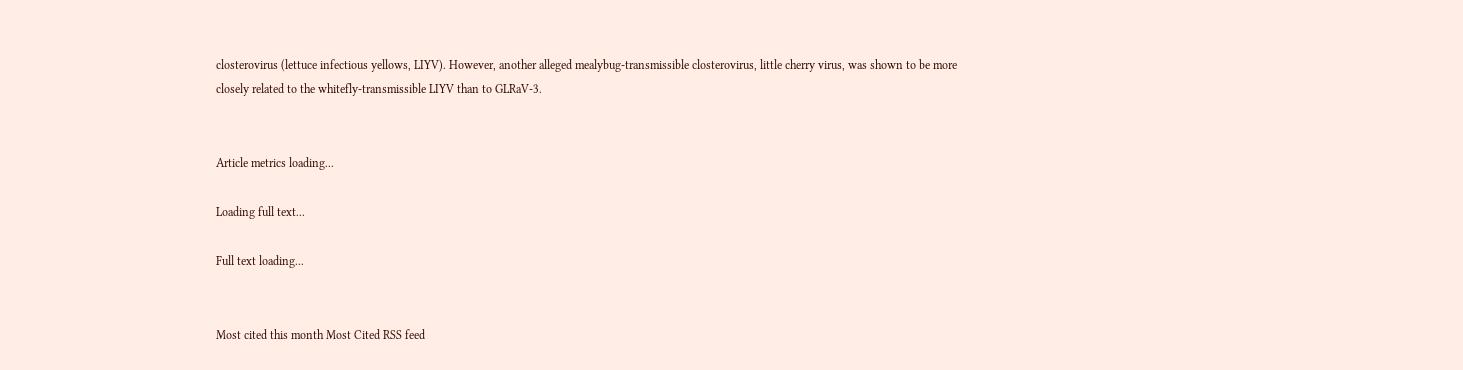closterovirus (lettuce infectious yellows, LIYV). However, another alleged mealybug-transmissible closterovirus, little cherry virus, was shown to be more closely related to the whitefly-transmissible LIYV than to GLRaV-3.


Article metrics loading...

Loading full text...

Full text loading...


Most cited this month Most Cited RSS feed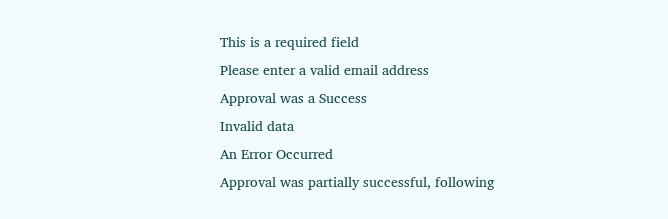This is a required field
Please enter a valid email address
Approval was a Success
Invalid data
An Error Occurred
Approval was partially successful, following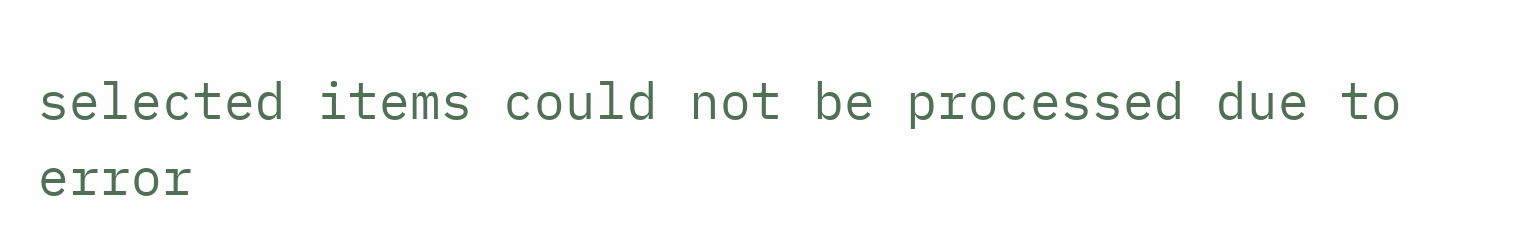selected items could not be processed due to error